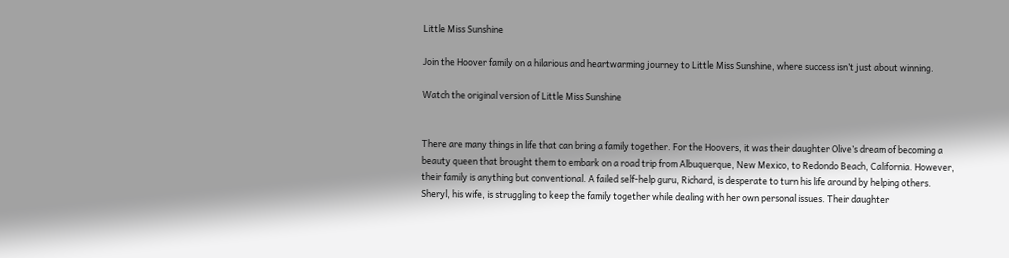Little Miss Sunshine

Join the Hoover family on a hilarious and heartwarming journey to Little Miss Sunshine, where success isn’t just about winning.

Watch the original version of Little Miss Sunshine


There are many things in life that can bring a family together. For the Hoovers, it was their daughter Olive’s dream of becoming a beauty queen that brought them to embark on a road trip from Albuquerque, New Mexico, to Redondo Beach, California. However, their family is anything but conventional. A failed self-help guru, Richard, is desperate to turn his life around by helping others. Sheryl, his wife, is struggling to keep the family together while dealing with her own personal issues. Their daughter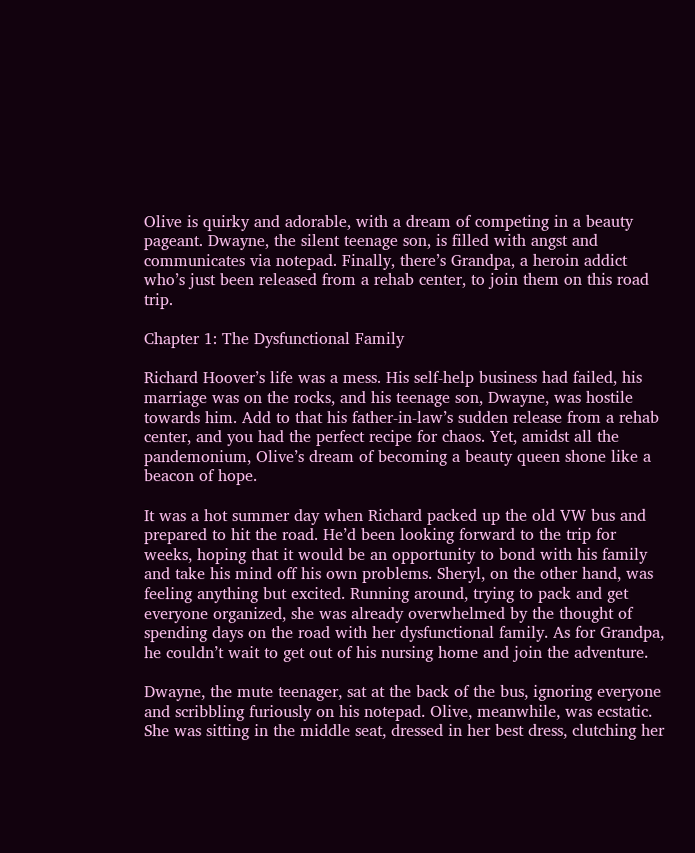Olive is quirky and adorable, with a dream of competing in a beauty pageant. Dwayne, the silent teenage son, is filled with angst and communicates via notepad. Finally, there’s Grandpa, a heroin addict who’s just been released from a rehab center, to join them on this road trip.

Chapter 1: The Dysfunctional Family

Richard Hoover’s life was a mess. His self-help business had failed, his marriage was on the rocks, and his teenage son, Dwayne, was hostile towards him. Add to that his father-in-law’s sudden release from a rehab center, and you had the perfect recipe for chaos. Yet, amidst all the pandemonium, Olive’s dream of becoming a beauty queen shone like a beacon of hope.

It was a hot summer day when Richard packed up the old VW bus and prepared to hit the road. He’d been looking forward to the trip for weeks, hoping that it would be an opportunity to bond with his family and take his mind off his own problems. Sheryl, on the other hand, was feeling anything but excited. Running around, trying to pack and get everyone organized, she was already overwhelmed by the thought of spending days on the road with her dysfunctional family. As for Grandpa, he couldn’t wait to get out of his nursing home and join the adventure.

Dwayne, the mute teenager, sat at the back of the bus, ignoring everyone and scribbling furiously on his notepad. Olive, meanwhile, was ecstatic. She was sitting in the middle seat, dressed in her best dress, clutching her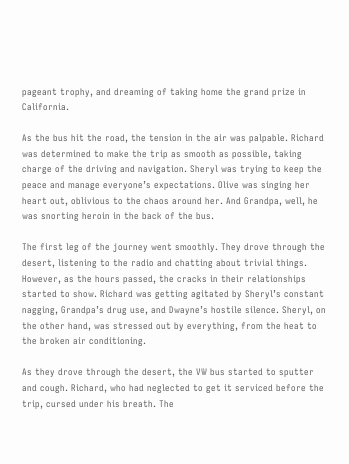pageant trophy, and dreaming of taking home the grand prize in California.

As the bus hit the road, the tension in the air was palpable. Richard was determined to make the trip as smooth as possible, taking charge of the driving and navigation. Sheryl was trying to keep the peace and manage everyone’s expectations. Olive was singing her heart out, oblivious to the chaos around her. And Grandpa, well, he was snorting heroin in the back of the bus.

The first leg of the journey went smoothly. They drove through the desert, listening to the radio and chatting about trivial things. However, as the hours passed, the cracks in their relationships started to show. Richard was getting agitated by Sheryl’s constant nagging, Grandpa’s drug use, and Dwayne’s hostile silence. Sheryl, on the other hand, was stressed out by everything, from the heat to the broken air conditioning.

As they drove through the desert, the VW bus started to sputter and cough. Richard, who had neglected to get it serviced before the trip, cursed under his breath. The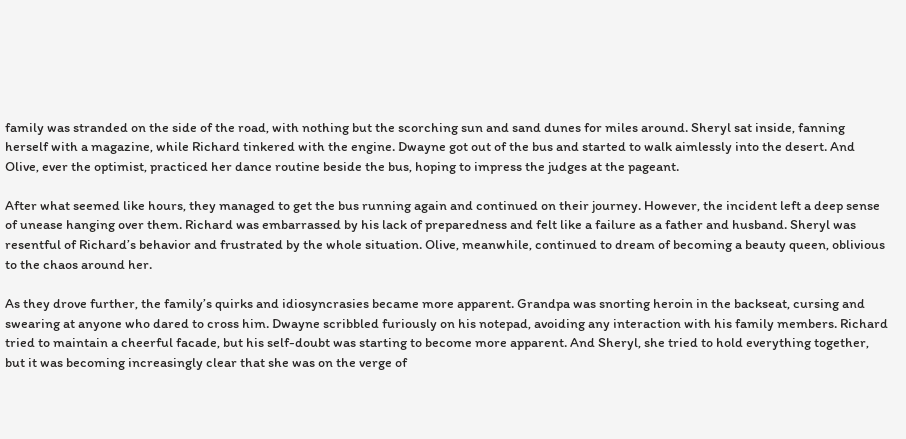family was stranded on the side of the road, with nothing but the scorching sun and sand dunes for miles around. Sheryl sat inside, fanning herself with a magazine, while Richard tinkered with the engine. Dwayne got out of the bus and started to walk aimlessly into the desert. And Olive, ever the optimist, practiced her dance routine beside the bus, hoping to impress the judges at the pageant.

After what seemed like hours, they managed to get the bus running again and continued on their journey. However, the incident left a deep sense of unease hanging over them. Richard was embarrassed by his lack of preparedness and felt like a failure as a father and husband. Sheryl was resentful of Richard’s behavior and frustrated by the whole situation. Olive, meanwhile, continued to dream of becoming a beauty queen, oblivious to the chaos around her.

As they drove further, the family’s quirks and idiosyncrasies became more apparent. Grandpa was snorting heroin in the backseat, cursing and swearing at anyone who dared to cross him. Dwayne scribbled furiously on his notepad, avoiding any interaction with his family members. Richard tried to maintain a cheerful facade, but his self-doubt was starting to become more apparent. And Sheryl, she tried to hold everything together, but it was becoming increasingly clear that she was on the verge of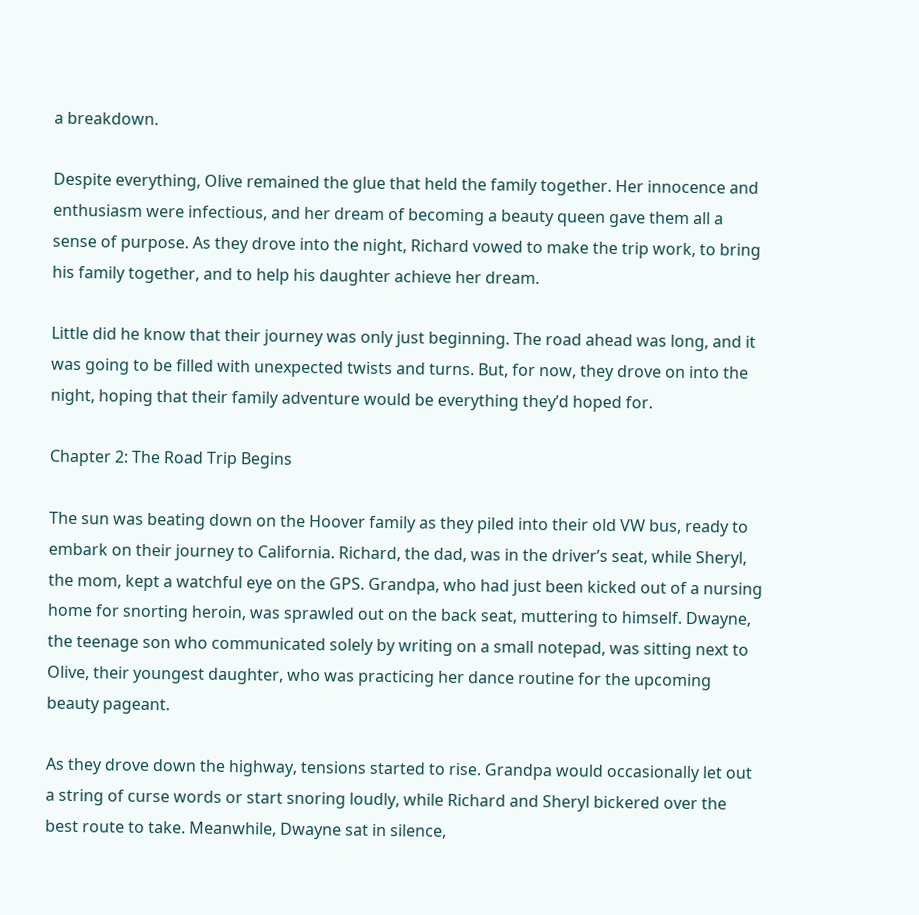a breakdown.

Despite everything, Olive remained the glue that held the family together. Her innocence and enthusiasm were infectious, and her dream of becoming a beauty queen gave them all a sense of purpose. As they drove into the night, Richard vowed to make the trip work, to bring his family together, and to help his daughter achieve her dream.

Little did he know that their journey was only just beginning. The road ahead was long, and it was going to be filled with unexpected twists and turns. But, for now, they drove on into the night, hoping that their family adventure would be everything they’d hoped for.

Chapter 2: The Road Trip Begins

The sun was beating down on the Hoover family as they piled into their old VW bus, ready to embark on their journey to California. Richard, the dad, was in the driver’s seat, while Sheryl, the mom, kept a watchful eye on the GPS. Grandpa, who had just been kicked out of a nursing home for snorting heroin, was sprawled out on the back seat, muttering to himself. Dwayne, the teenage son who communicated solely by writing on a small notepad, was sitting next to Olive, their youngest daughter, who was practicing her dance routine for the upcoming beauty pageant.

As they drove down the highway, tensions started to rise. Grandpa would occasionally let out a string of curse words or start snoring loudly, while Richard and Sheryl bickered over the best route to take. Meanwhile, Dwayne sat in silence,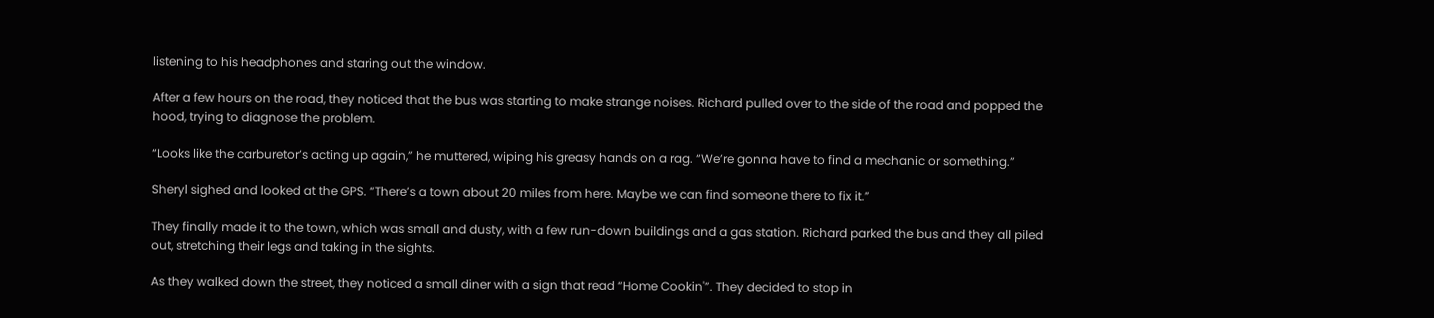listening to his headphones and staring out the window.

After a few hours on the road, they noticed that the bus was starting to make strange noises. Richard pulled over to the side of the road and popped the hood, trying to diagnose the problem.

“Looks like the carburetor’s acting up again,” he muttered, wiping his greasy hands on a rag. “We’re gonna have to find a mechanic or something.”

Sheryl sighed and looked at the GPS. “There’s a town about 20 miles from here. Maybe we can find someone there to fix it.”

They finally made it to the town, which was small and dusty, with a few run-down buildings and a gas station. Richard parked the bus and they all piled out, stretching their legs and taking in the sights.

As they walked down the street, they noticed a small diner with a sign that read “Home Cookin'”. They decided to stop in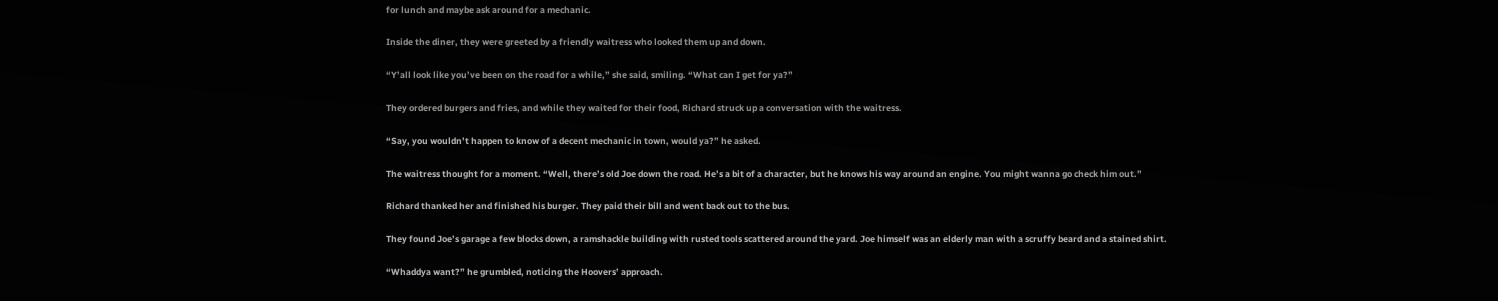for lunch and maybe ask around for a mechanic.

Inside the diner, they were greeted by a friendly waitress who looked them up and down.

“Y’all look like you’ve been on the road for a while,” she said, smiling. “What can I get for ya?”

They ordered burgers and fries, and while they waited for their food, Richard struck up a conversation with the waitress.

“Say, you wouldn’t happen to know of a decent mechanic in town, would ya?” he asked.

The waitress thought for a moment. “Well, there’s old Joe down the road. He’s a bit of a character, but he knows his way around an engine. You might wanna go check him out.”

Richard thanked her and finished his burger. They paid their bill and went back out to the bus.

They found Joe’s garage a few blocks down, a ramshackle building with rusted tools scattered around the yard. Joe himself was an elderly man with a scruffy beard and a stained shirt.

“Whaddya want?” he grumbled, noticing the Hoovers’ approach.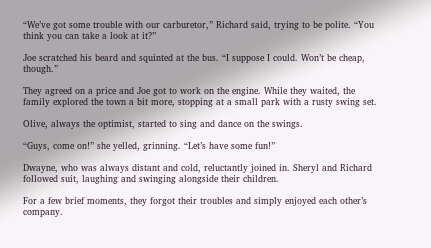“We’ve got some trouble with our carburetor,” Richard said, trying to be polite. “You think you can take a look at it?”

Joe scratched his beard and squinted at the bus. “I suppose I could. Won’t be cheap, though.”

They agreed on a price and Joe got to work on the engine. While they waited, the family explored the town a bit more, stopping at a small park with a rusty swing set.

Olive, always the optimist, started to sing and dance on the swings.

“Guys, come on!” she yelled, grinning. “Let’s have some fun!”

Dwayne, who was always distant and cold, reluctantly joined in. Sheryl and Richard followed suit, laughing and swinging alongside their children.

For a few brief moments, they forgot their troubles and simply enjoyed each other’s company.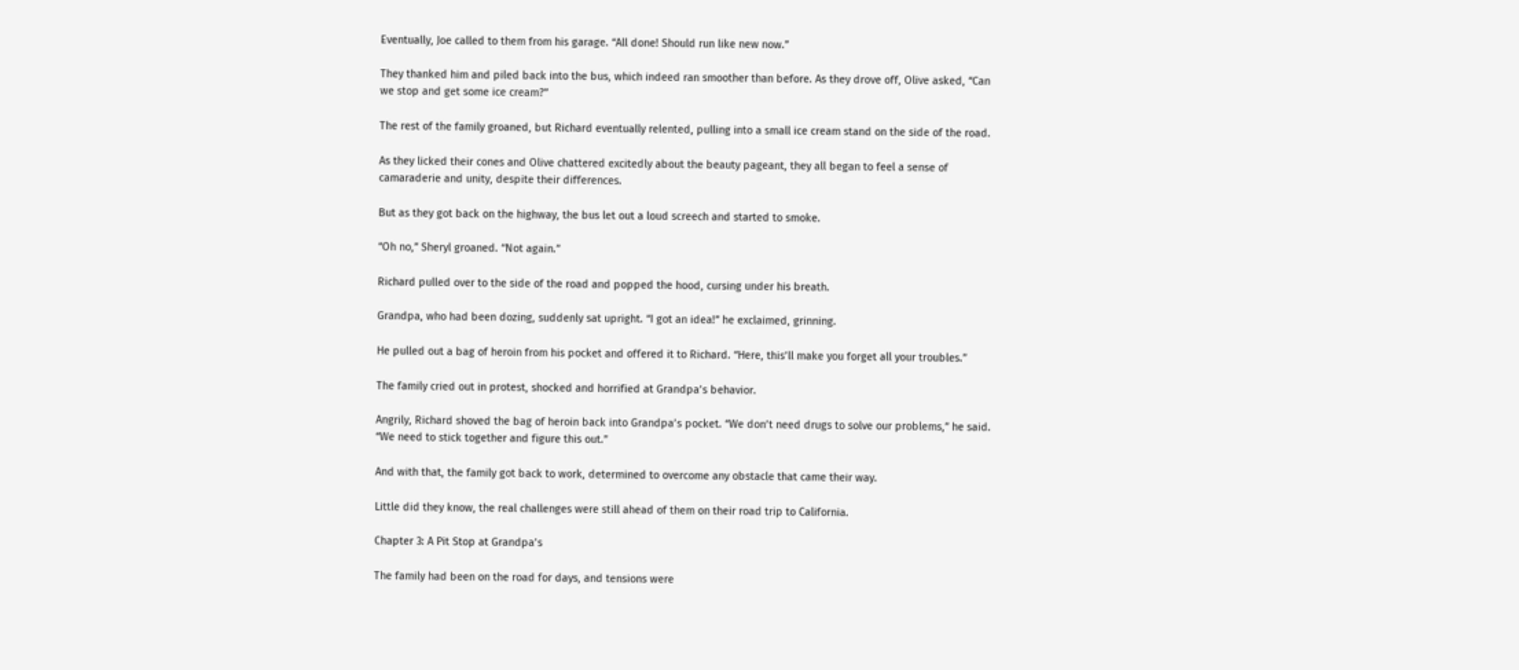Eventually, Joe called to them from his garage. “All done! Should run like new now.”

They thanked him and piled back into the bus, which indeed ran smoother than before. As they drove off, Olive asked, “Can we stop and get some ice cream?”

The rest of the family groaned, but Richard eventually relented, pulling into a small ice cream stand on the side of the road.

As they licked their cones and Olive chattered excitedly about the beauty pageant, they all began to feel a sense of camaraderie and unity, despite their differences.

But as they got back on the highway, the bus let out a loud screech and started to smoke.

“Oh no,” Sheryl groaned. “Not again.”

Richard pulled over to the side of the road and popped the hood, cursing under his breath.

Grandpa, who had been dozing, suddenly sat upright. “I got an idea!” he exclaimed, grinning.

He pulled out a bag of heroin from his pocket and offered it to Richard. “Here, this’ll make you forget all your troubles.”

The family cried out in protest, shocked and horrified at Grandpa’s behavior.

Angrily, Richard shoved the bag of heroin back into Grandpa’s pocket. “We don’t need drugs to solve our problems,” he said. “We need to stick together and figure this out.”

And with that, the family got back to work, determined to overcome any obstacle that came their way.

Little did they know, the real challenges were still ahead of them on their road trip to California.

Chapter 3: A Pit Stop at Grandpa’s

The family had been on the road for days, and tensions were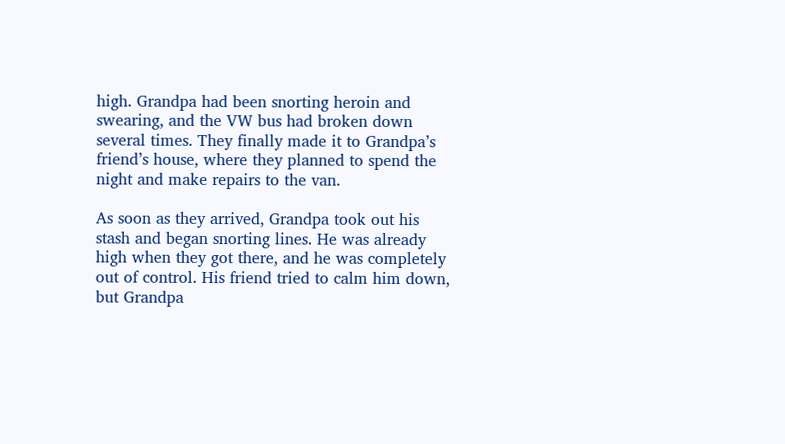high. Grandpa had been snorting heroin and swearing, and the VW bus had broken down several times. They finally made it to Grandpa’s friend’s house, where they planned to spend the night and make repairs to the van.

As soon as they arrived, Grandpa took out his stash and began snorting lines. He was already high when they got there, and he was completely out of control. His friend tried to calm him down, but Grandpa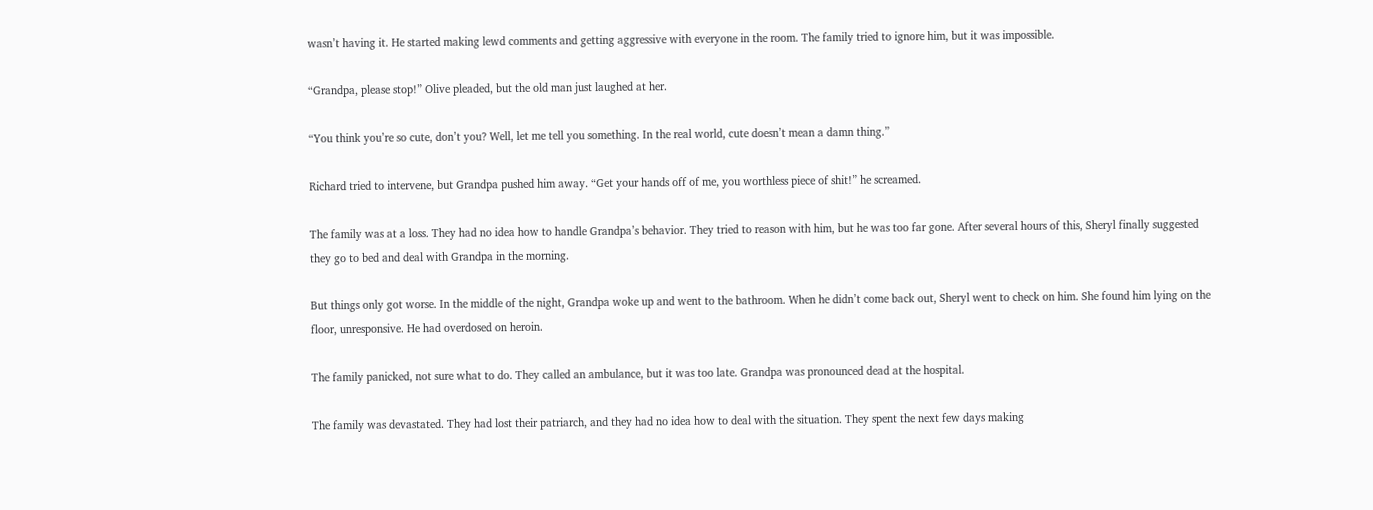wasn’t having it. He started making lewd comments and getting aggressive with everyone in the room. The family tried to ignore him, but it was impossible.

“Grandpa, please stop!” Olive pleaded, but the old man just laughed at her.

“You think you’re so cute, don’t you? Well, let me tell you something. In the real world, cute doesn’t mean a damn thing.”

Richard tried to intervene, but Grandpa pushed him away. “Get your hands off of me, you worthless piece of shit!” he screamed.

The family was at a loss. They had no idea how to handle Grandpa’s behavior. They tried to reason with him, but he was too far gone. After several hours of this, Sheryl finally suggested they go to bed and deal with Grandpa in the morning.

But things only got worse. In the middle of the night, Grandpa woke up and went to the bathroom. When he didn’t come back out, Sheryl went to check on him. She found him lying on the floor, unresponsive. He had overdosed on heroin.

The family panicked, not sure what to do. They called an ambulance, but it was too late. Grandpa was pronounced dead at the hospital.

The family was devastated. They had lost their patriarch, and they had no idea how to deal with the situation. They spent the next few days making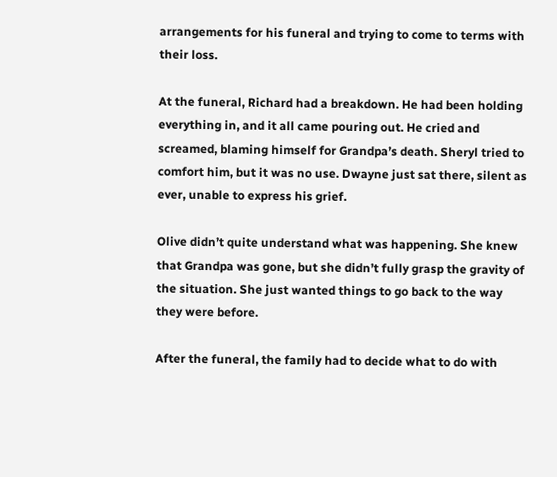arrangements for his funeral and trying to come to terms with their loss.

At the funeral, Richard had a breakdown. He had been holding everything in, and it all came pouring out. He cried and screamed, blaming himself for Grandpa’s death. Sheryl tried to comfort him, but it was no use. Dwayne just sat there, silent as ever, unable to express his grief.

Olive didn’t quite understand what was happening. She knew that Grandpa was gone, but she didn’t fully grasp the gravity of the situation. She just wanted things to go back to the way they were before.

After the funeral, the family had to decide what to do with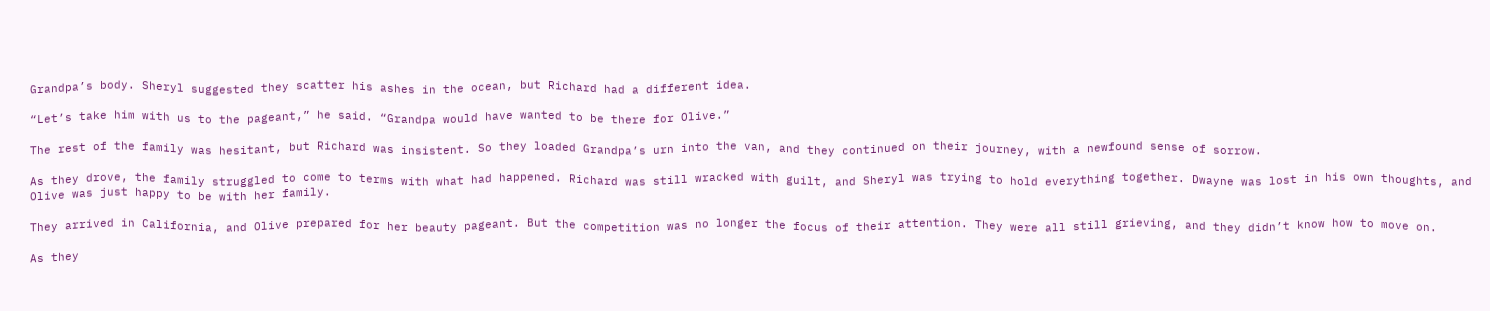Grandpa’s body. Sheryl suggested they scatter his ashes in the ocean, but Richard had a different idea.

“Let’s take him with us to the pageant,” he said. “Grandpa would have wanted to be there for Olive.”

The rest of the family was hesitant, but Richard was insistent. So they loaded Grandpa’s urn into the van, and they continued on their journey, with a newfound sense of sorrow.

As they drove, the family struggled to come to terms with what had happened. Richard was still wracked with guilt, and Sheryl was trying to hold everything together. Dwayne was lost in his own thoughts, and Olive was just happy to be with her family.

They arrived in California, and Olive prepared for her beauty pageant. But the competition was no longer the focus of their attention. They were all still grieving, and they didn’t know how to move on.

As they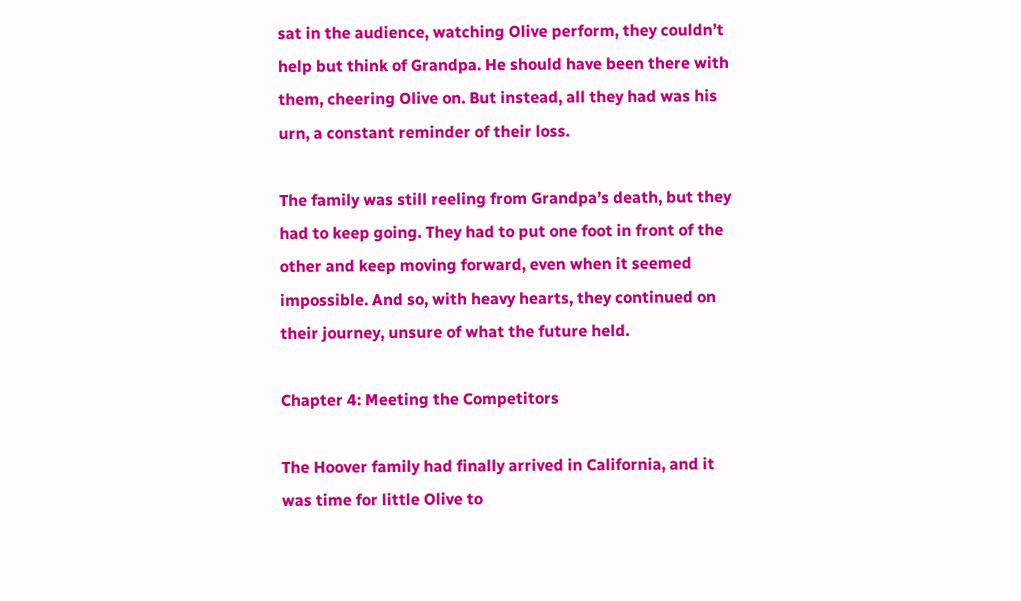sat in the audience, watching Olive perform, they couldn’t help but think of Grandpa. He should have been there with them, cheering Olive on. But instead, all they had was his urn, a constant reminder of their loss.

The family was still reeling from Grandpa’s death, but they had to keep going. They had to put one foot in front of the other and keep moving forward, even when it seemed impossible. And so, with heavy hearts, they continued on their journey, unsure of what the future held.

Chapter 4: Meeting the Competitors

The Hoover family had finally arrived in California, and it was time for little Olive to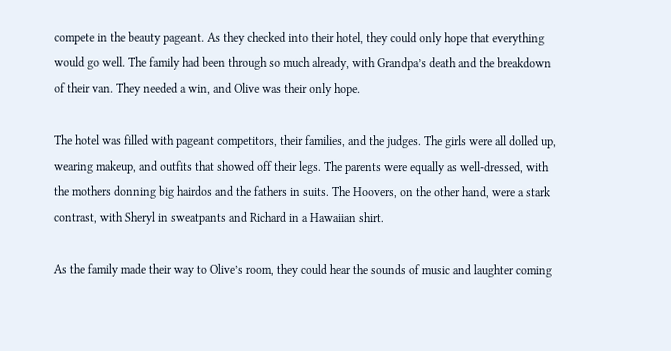compete in the beauty pageant. As they checked into their hotel, they could only hope that everything would go well. The family had been through so much already, with Grandpa’s death and the breakdown of their van. They needed a win, and Olive was their only hope.

The hotel was filled with pageant competitors, their families, and the judges. The girls were all dolled up, wearing makeup, and outfits that showed off their legs. The parents were equally as well-dressed, with the mothers donning big hairdos and the fathers in suits. The Hoovers, on the other hand, were a stark contrast, with Sheryl in sweatpants and Richard in a Hawaiian shirt.

As the family made their way to Olive’s room, they could hear the sounds of music and laughter coming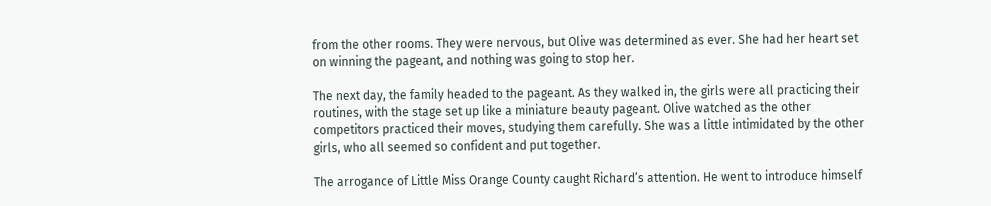from the other rooms. They were nervous, but Olive was determined as ever. She had her heart set on winning the pageant, and nothing was going to stop her.

The next day, the family headed to the pageant. As they walked in, the girls were all practicing their routines, with the stage set up like a miniature beauty pageant. Olive watched as the other competitors practiced their moves, studying them carefully. She was a little intimidated by the other girls, who all seemed so confident and put together.

The arrogance of Little Miss Orange County caught Richard’s attention. He went to introduce himself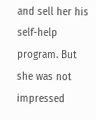and sell her his self-help program. But she was not impressed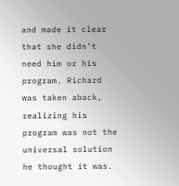and made it clear that she didn’t need him or his program. Richard was taken aback, realizing his program was not the universal solution he thought it was.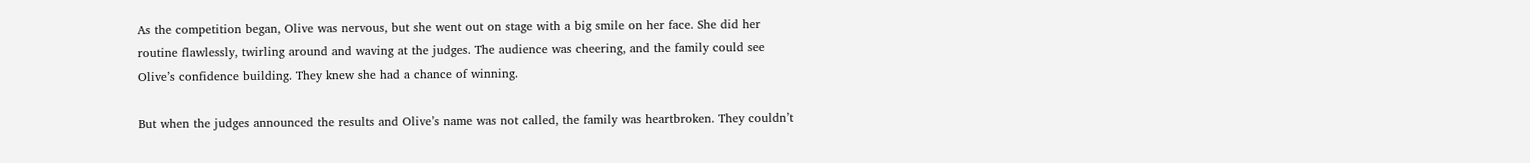As the competition began, Olive was nervous, but she went out on stage with a big smile on her face. She did her routine flawlessly, twirling around and waving at the judges. The audience was cheering, and the family could see Olive’s confidence building. They knew she had a chance of winning.

But when the judges announced the results and Olive’s name was not called, the family was heartbroken. They couldn’t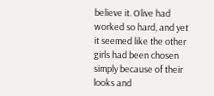believe it. Olive had worked so hard, and yet it seemed like the other girls had been chosen simply because of their looks and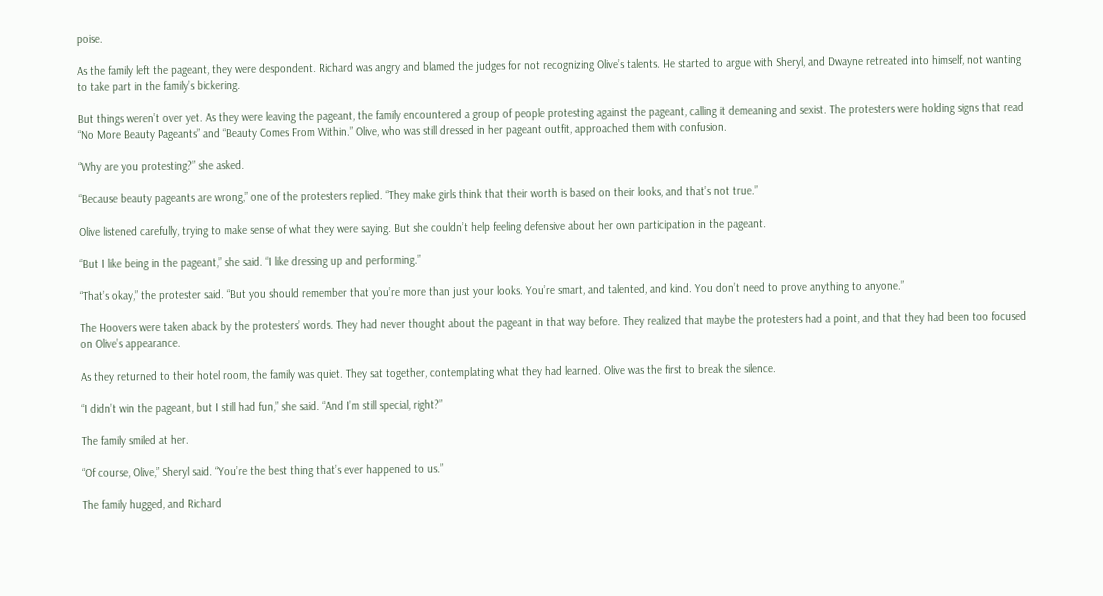poise.

As the family left the pageant, they were despondent. Richard was angry and blamed the judges for not recognizing Olive’s talents. He started to argue with Sheryl, and Dwayne retreated into himself, not wanting to take part in the family’s bickering.

But things weren’t over yet. As they were leaving the pageant, the family encountered a group of people protesting against the pageant, calling it demeaning and sexist. The protesters were holding signs that read “No More Beauty Pageants” and “Beauty Comes From Within.” Olive, who was still dressed in her pageant outfit, approached them with confusion.

“Why are you protesting?” she asked.

“Because beauty pageants are wrong,” one of the protesters replied. “They make girls think that their worth is based on their looks, and that’s not true.”

Olive listened carefully, trying to make sense of what they were saying. But she couldn’t help feeling defensive about her own participation in the pageant.

“But I like being in the pageant,” she said. “I like dressing up and performing.”

“That’s okay,” the protester said. “But you should remember that you’re more than just your looks. You’re smart, and talented, and kind. You don’t need to prove anything to anyone.”

The Hoovers were taken aback by the protesters’ words. They had never thought about the pageant in that way before. They realized that maybe the protesters had a point, and that they had been too focused on Olive’s appearance.

As they returned to their hotel room, the family was quiet. They sat together, contemplating what they had learned. Olive was the first to break the silence.

“I didn’t win the pageant, but I still had fun,” she said. “And I’m still special, right?”

The family smiled at her.

“Of course, Olive,” Sheryl said. “You’re the best thing that’s ever happened to us.”

The family hugged, and Richard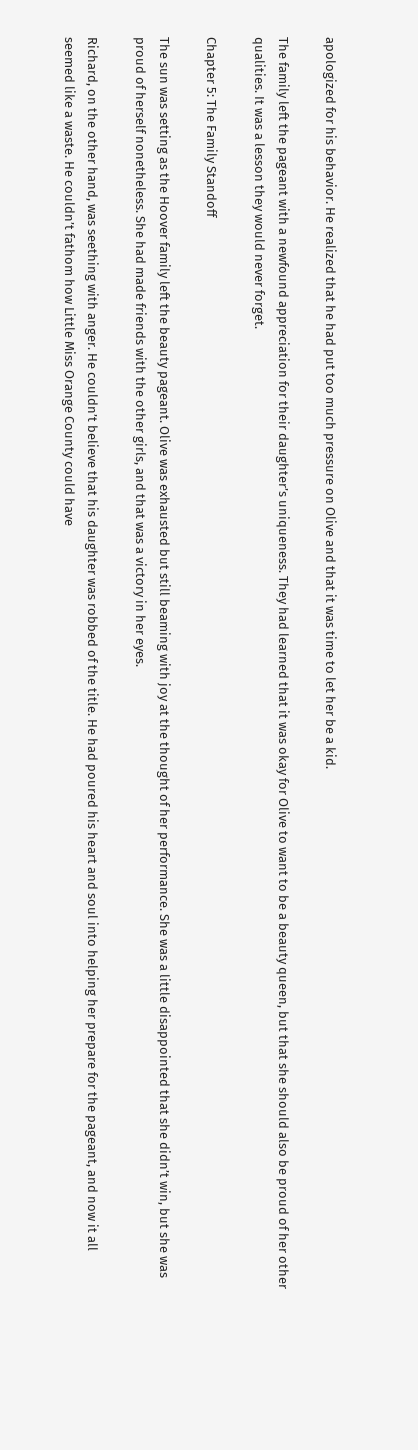apologized for his behavior. He realized that he had put too much pressure on Olive and that it was time to let her be a kid.

The family left the pageant with a newfound appreciation for their daughter’s uniqueness. They had learned that it was okay for Olive to want to be a beauty queen, but that she should also be proud of her other qualities. It was a lesson they would never forget.

Chapter 5: The Family Standoff

The sun was setting as the Hoover family left the beauty pageant. Olive was exhausted but still beaming with joy at the thought of her performance. She was a little disappointed that she didn’t win, but she was proud of herself nonetheless. She had made friends with the other girls, and that was a victory in her eyes.

Richard, on the other hand, was seething with anger. He couldn’t believe that his daughter was robbed of the title. He had poured his heart and soul into helping her prepare for the pageant, and now it all seemed like a waste. He couldn’t fathom how Little Miss Orange County could have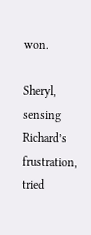won.

Sheryl, sensing Richard’s frustration, tried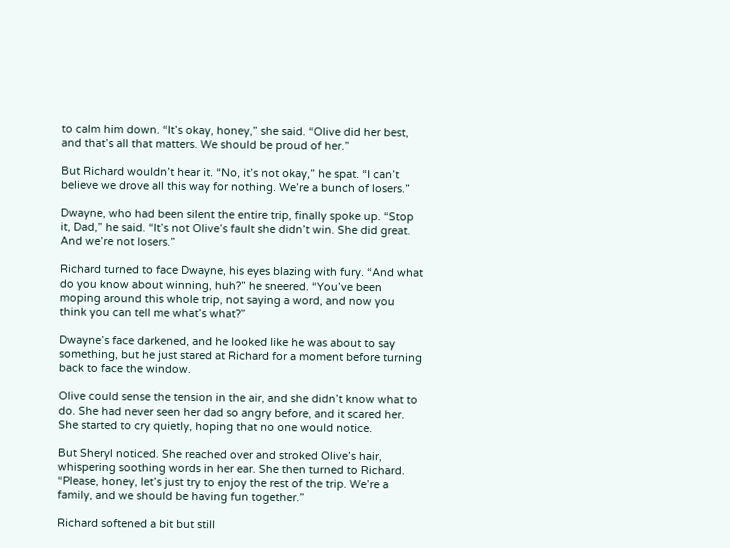to calm him down. “It’s okay, honey,” she said. “Olive did her best, and that’s all that matters. We should be proud of her.”

But Richard wouldn’t hear it. “No, it’s not okay,” he spat. “I can’t believe we drove all this way for nothing. We’re a bunch of losers.”

Dwayne, who had been silent the entire trip, finally spoke up. “Stop it, Dad,” he said. “It’s not Olive’s fault she didn’t win. She did great. And we’re not losers.”

Richard turned to face Dwayne, his eyes blazing with fury. “And what do you know about winning, huh?” he sneered. “You’ve been moping around this whole trip, not saying a word, and now you think you can tell me what’s what?”

Dwayne’s face darkened, and he looked like he was about to say something, but he just stared at Richard for a moment before turning back to face the window.

Olive could sense the tension in the air, and she didn’t know what to do. She had never seen her dad so angry before, and it scared her. She started to cry quietly, hoping that no one would notice.

But Sheryl noticed. She reached over and stroked Olive’s hair, whispering soothing words in her ear. She then turned to Richard. “Please, honey, let’s just try to enjoy the rest of the trip. We’re a family, and we should be having fun together.”

Richard softened a bit but still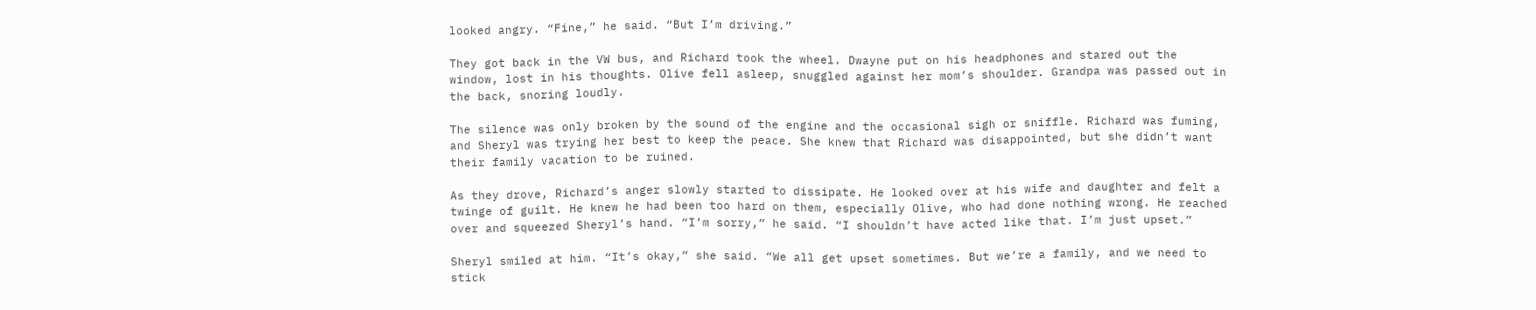looked angry. “Fine,” he said. “But I’m driving.”

They got back in the VW bus, and Richard took the wheel. Dwayne put on his headphones and stared out the window, lost in his thoughts. Olive fell asleep, snuggled against her mom’s shoulder. Grandpa was passed out in the back, snoring loudly.

The silence was only broken by the sound of the engine and the occasional sigh or sniffle. Richard was fuming, and Sheryl was trying her best to keep the peace. She knew that Richard was disappointed, but she didn’t want their family vacation to be ruined.

As they drove, Richard’s anger slowly started to dissipate. He looked over at his wife and daughter and felt a twinge of guilt. He knew he had been too hard on them, especially Olive, who had done nothing wrong. He reached over and squeezed Sheryl’s hand. “I’m sorry,” he said. “I shouldn’t have acted like that. I’m just upset.”

Sheryl smiled at him. “It’s okay,” she said. “We all get upset sometimes. But we’re a family, and we need to stick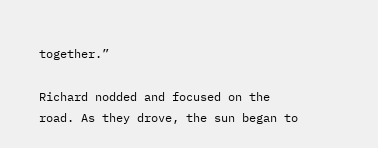together.”

Richard nodded and focused on the road. As they drove, the sun began to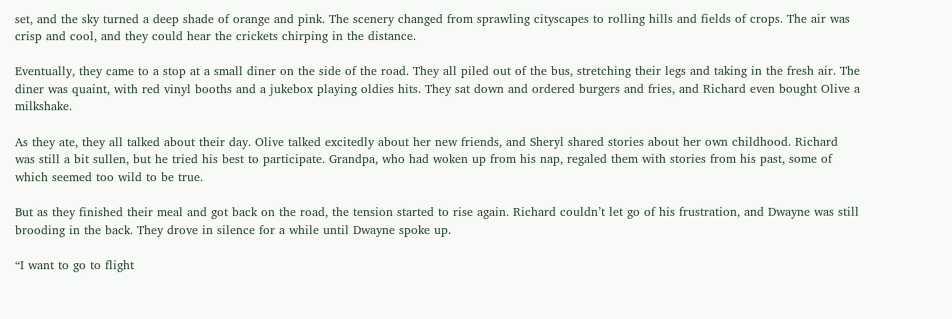set, and the sky turned a deep shade of orange and pink. The scenery changed from sprawling cityscapes to rolling hills and fields of crops. The air was crisp and cool, and they could hear the crickets chirping in the distance.

Eventually, they came to a stop at a small diner on the side of the road. They all piled out of the bus, stretching their legs and taking in the fresh air. The diner was quaint, with red vinyl booths and a jukebox playing oldies hits. They sat down and ordered burgers and fries, and Richard even bought Olive a milkshake.

As they ate, they all talked about their day. Olive talked excitedly about her new friends, and Sheryl shared stories about her own childhood. Richard was still a bit sullen, but he tried his best to participate. Grandpa, who had woken up from his nap, regaled them with stories from his past, some of which seemed too wild to be true.

But as they finished their meal and got back on the road, the tension started to rise again. Richard couldn’t let go of his frustration, and Dwayne was still brooding in the back. They drove in silence for a while until Dwayne spoke up.

“I want to go to flight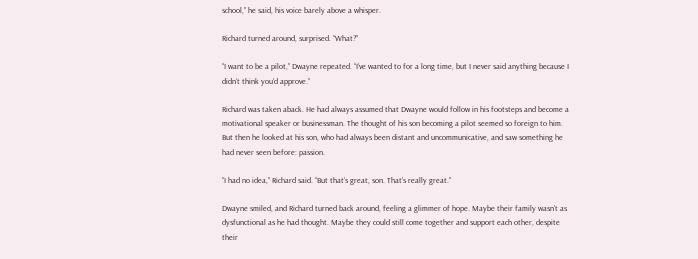school,” he said, his voice barely above a whisper.

Richard turned around, surprised. “What?”

“I want to be a pilot,” Dwayne repeated. “I’ve wanted to for a long time, but I never said anything because I didn’t think you’d approve.”

Richard was taken aback. He had always assumed that Dwayne would follow in his footsteps and become a motivational speaker or businessman. The thought of his son becoming a pilot seemed so foreign to him. But then he looked at his son, who had always been distant and uncommunicative, and saw something he had never seen before: passion.

“I had no idea,” Richard said. “But that’s great, son. That’s really great.”

Dwayne smiled, and Richard turned back around, feeling a glimmer of hope. Maybe their family wasn’t as dysfunctional as he had thought. Maybe they could still come together and support each other, despite their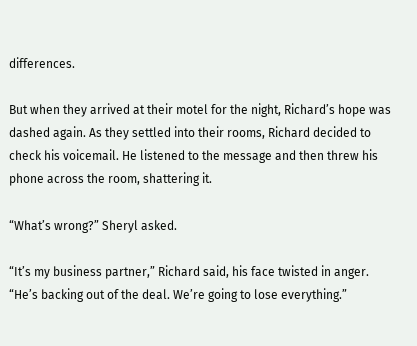differences.

But when they arrived at their motel for the night, Richard’s hope was dashed again. As they settled into their rooms, Richard decided to check his voicemail. He listened to the message and then threw his phone across the room, shattering it.

“What’s wrong?” Sheryl asked.

“It’s my business partner,” Richard said, his face twisted in anger. “He’s backing out of the deal. We’re going to lose everything.”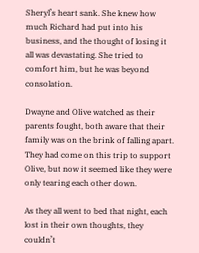Sheryl’s heart sank. She knew how much Richard had put into his business, and the thought of losing it all was devastating. She tried to comfort him, but he was beyond consolation.

Dwayne and Olive watched as their parents fought, both aware that their family was on the brink of falling apart. They had come on this trip to support Olive, but now it seemed like they were only tearing each other down.

As they all went to bed that night, each lost in their own thoughts, they couldn’t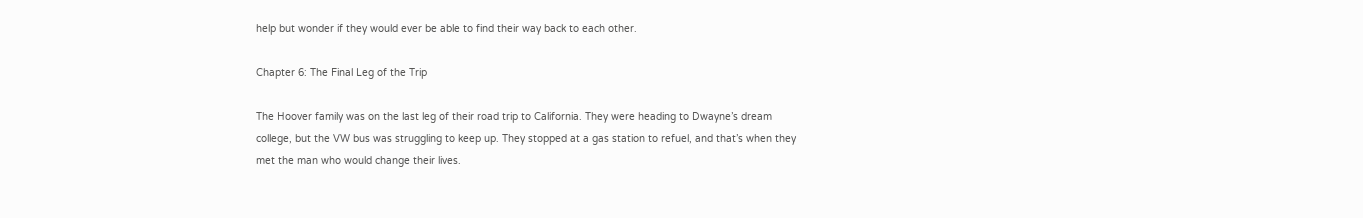help but wonder if they would ever be able to find their way back to each other.

Chapter 6: The Final Leg of the Trip

The Hoover family was on the last leg of their road trip to California. They were heading to Dwayne’s dream college, but the VW bus was struggling to keep up. They stopped at a gas station to refuel, and that’s when they met the man who would change their lives.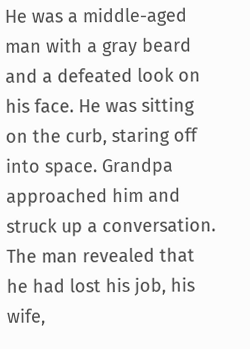He was a middle-aged man with a gray beard and a defeated look on his face. He was sitting on the curb, staring off into space. Grandpa approached him and struck up a conversation. The man revealed that he had lost his job, his wife,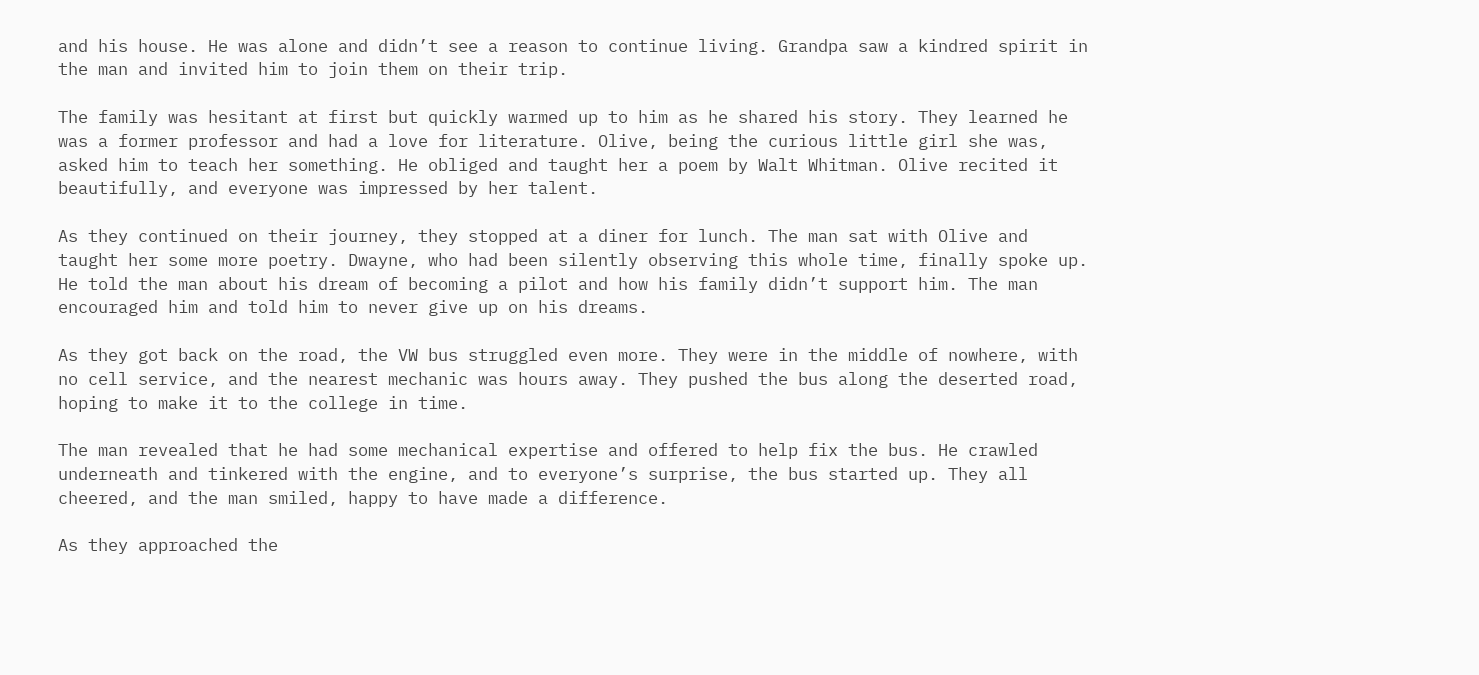and his house. He was alone and didn’t see a reason to continue living. Grandpa saw a kindred spirit in the man and invited him to join them on their trip.

The family was hesitant at first but quickly warmed up to him as he shared his story. They learned he was a former professor and had a love for literature. Olive, being the curious little girl she was, asked him to teach her something. He obliged and taught her a poem by Walt Whitman. Olive recited it beautifully, and everyone was impressed by her talent.

As they continued on their journey, they stopped at a diner for lunch. The man sat with Olive and taught her some more poetry. Dwayne, who had been silently observing this whole time, finally spoke up. He told the man about his dream of becoming a pilot and how his family didn’t support him. The man encouraged him and told him to never give up on his dreams.

As they got back on the road, the VW bus struggled even more. They were in the middle of nowhere, with no cell service, and the nearest mechanic was hours away. They pushed the bus along the deserted road, hoping to make it to the college in time.

The man revealed that he had some mechanical expertise and offered to help fix the bus. He crawled underneath and tinkered with the engine, and to everyone’s surprise, the bus started up. They all cheered, and the man smiled, happy to have made a difference.

As they approached the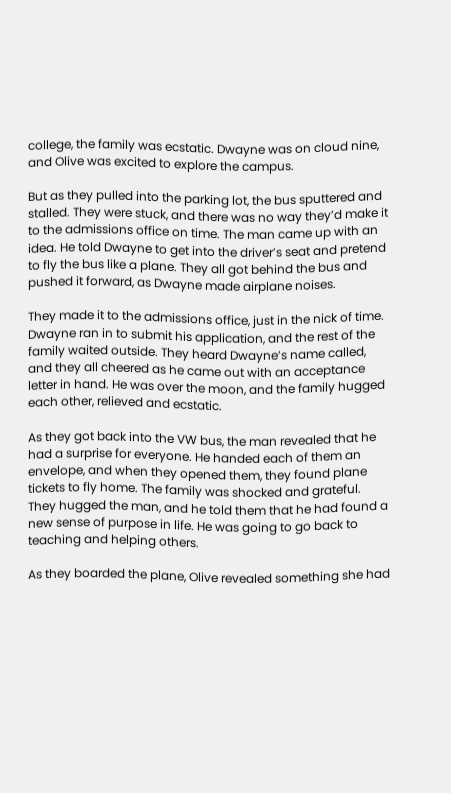college, the family was ecstatic. Dwayne was on cloud nine, and Olive was excited to explore the campus.

But as they pulled into the parking lot, the bus sputtered and stalled. They were stuck, and there was no way they’d make it to the admissions office on time. The man came up with an idea. He told Dwayne to get into the driver’s seat and pretend to fly the bus like a plane. They all got behind the bus and pushed it forward, as Dwayne made airplane noises.

They made it to the admissions office, just in the nick of time. Dwayne ran in to submit his application, and the rest of the family waited outside. They heard Dwayne’s name called, and they all cheered as he came out with an acceptance letter in hand. He was over the moon, and the family hugged each other, relieved and ecstatic.

As they got back into the VW bus, the man revealed that he had a surprise for everyone. He handed each of them an envelope, and when they opened them, they found plane tickets to fly home. The family was shocked and grateful. They hugged the man, and he told them that he had found a new sense of purpose in life. He was going to go back to teaching and helping others.

As they boarded the plane, Olive revealed something she had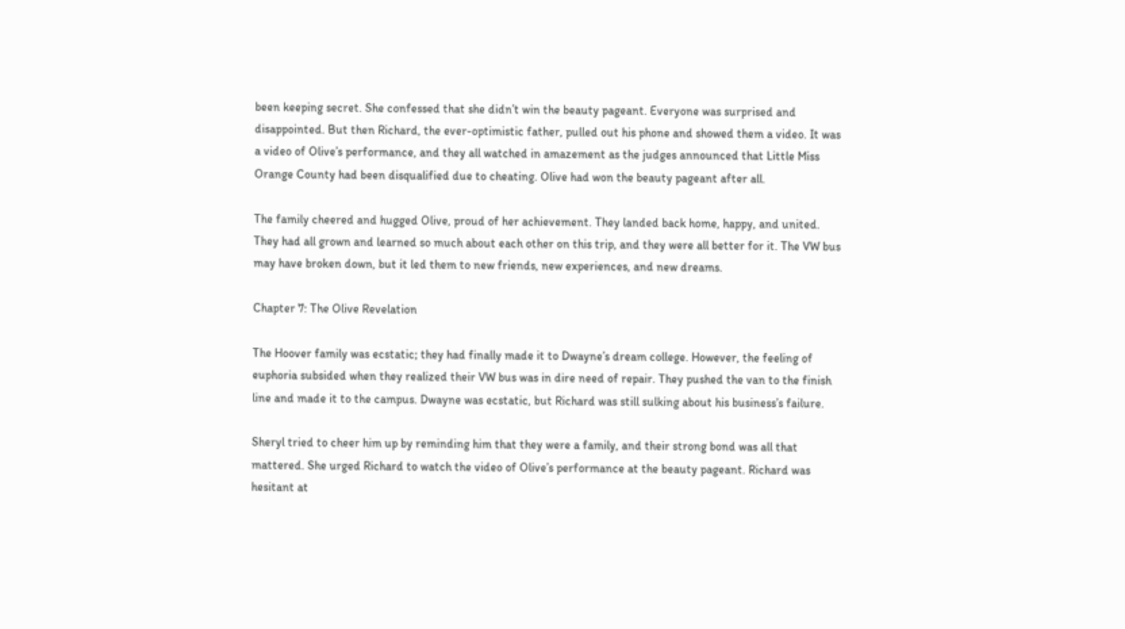been keeping secret. She confessed that she didn’t win the beauty pageant. Everyone was surprised and disappointed. But then Richard, the ever-optimistic father, pulled out his phone and showed them a video. It was a video of Olive’s performance, and they all watched in amazement as the judges announced that Little Miss Orange County had been disqualified due to cheating. Olive had won the beauty pageant after all.

The family cheered and hugged Olive, proud of her achievement. They landed back home, happy, and united. They had all grown and learned so much about each other on this trip, and they were all better for it. The VW bus may have broken down, but it led them to new friends, new experiences, and new dreams.

Chapter 7: The Olive Revelation

The Hoover family was ecstatic; they had finally made it to Dwayne’s dream college. However, the feeling of euphoria subsided when they realized their VW bus was in dire need of repair. They pushed the van to the finish line and made it to the campus. Dwayne was ecstatic, but Richard was still sulking about his business’s failure.

Sheryl tried to cheer him up by reminding him that they were a family, and their strong bond was all that mattered. She urged Richard to watch the video of Olive’s performance at the beauty pageant. Richard was hesitant at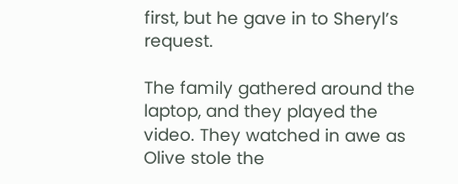first, but he gave in to Sheryl’s request.

The family gathered around the laptop, and they played the video. They watched in awe as Olive stole the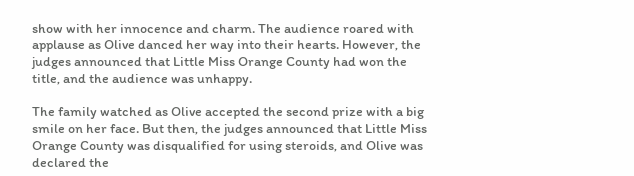show with her innocence and charm. The audience roared with applause as Olive danced her way into their hearts. However, the judges announced that Little Miss Orange County had won the title, and the audience was unhappy.

The family watched as Olive accepted the second prize with a big smile on her face. But then, the judges announced that Little Miss Orange County was disqualified for using steroids, and Olive was declared the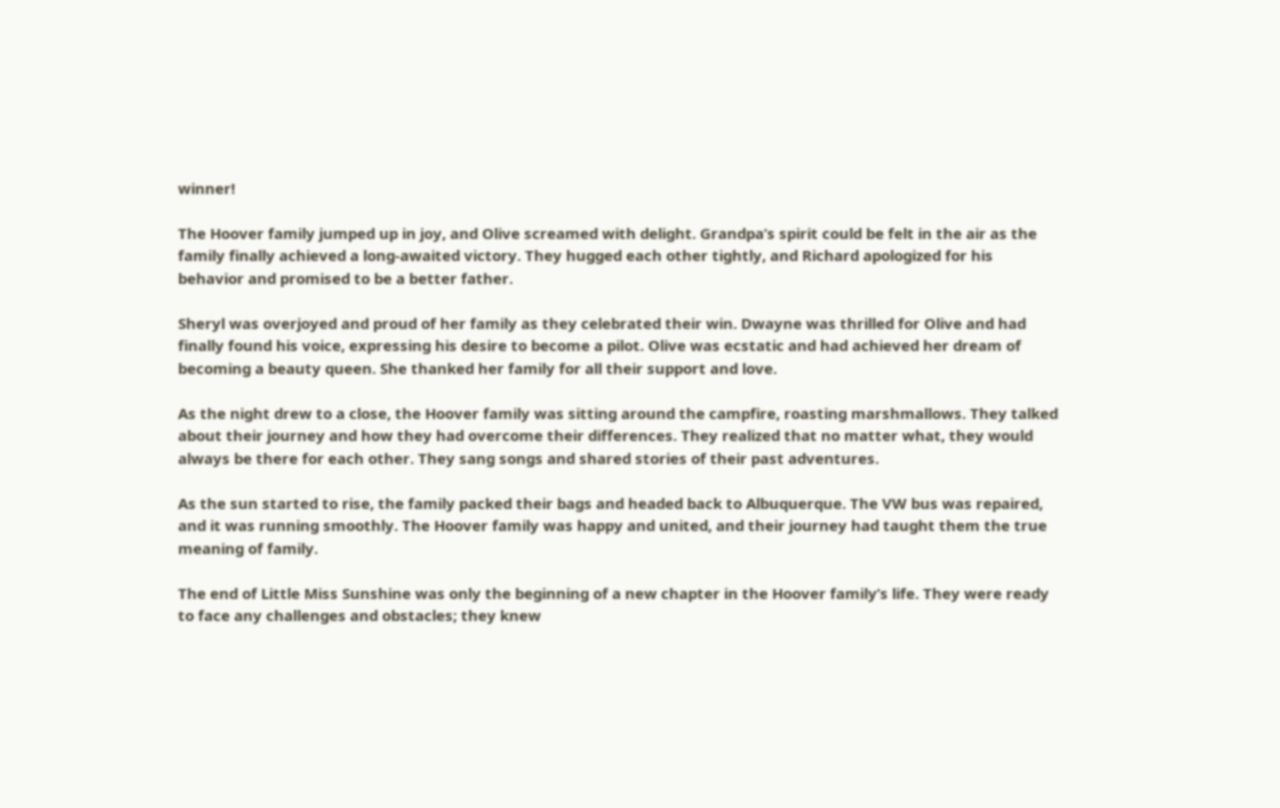winner!

The Hoover family jumped up in joy, and Olive screamed with delight. Grandpa’s spirit could be felt in the air as the family finally achieved a long-awaited victory. They hugged each other tightly, and Richard apologized for his behavior and promised to be a better father.

Sheryl was overjoyed and proud of her family as they celebrated their win. Dwayne was thrilled for Olive and had finally found his voice, expressing his desire to become a pilot. Olive was ecstatic and had achieved her dream of becoming a beauty queen. She thanked her family for all their support and love.

As the night drew to a close, the Hoover family was sitting around the campfire, roasting marshmallows. They talked about their journey and how they had overcome their differences. They realized that no matter what, they would always be there for each other. They sang songs and shared stories of their past adventures.

As the sun started to rise, the family packed their bags and headed back to Albuquerque. The VW bus was repaired, and it was running smoothly. The Hoover family was happy and united, and their journey had taught them the true meaning of family.

The end of Little Miss Sunshine was only the beginning of a new chapter in the Hoover family’s life. They were ready to face any challenges and obstacles; they knew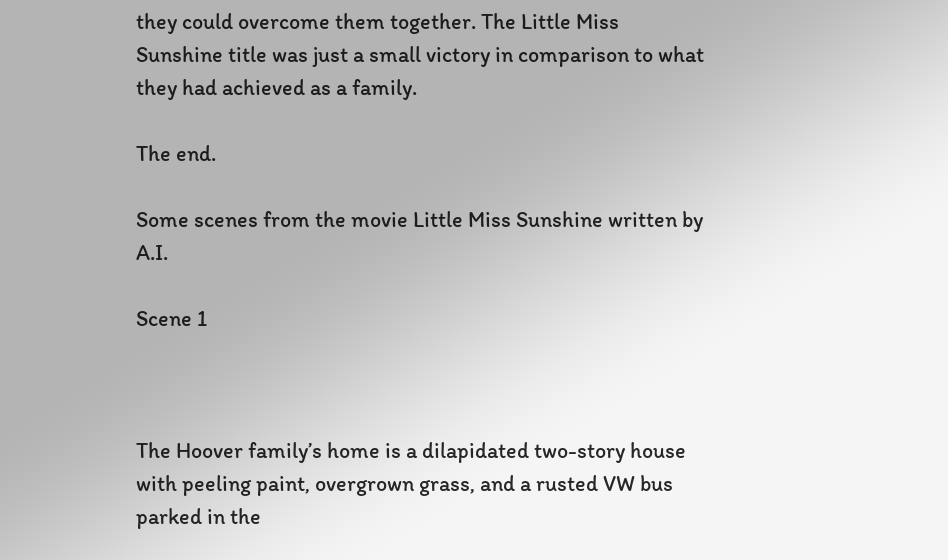they could overcome them together. The Little Miss Sunshine title was just a small victory in comparison to what they had achieved as a family.

The end.

Some scenes from the movie Little Miss Sunshine written by A.I.

Scene 1



The Hoover family’s home is a dilapidated two-story house with peeling paint, overgrown grass, and a rusted VW bus parked in the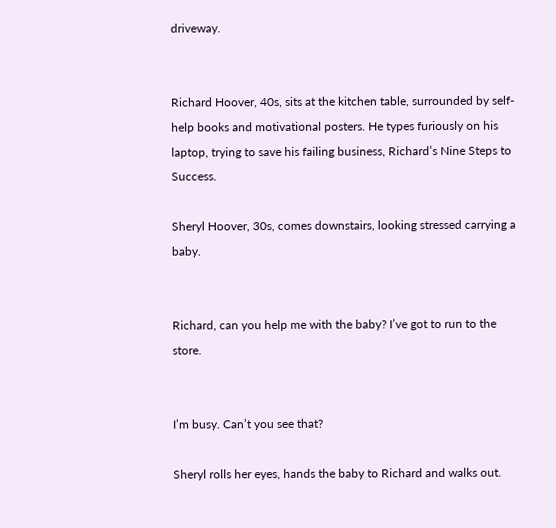driveway.


Richard Hoover, 40s, sits at the kitchen table, surrounded by self-help books and motivational posters. He types furiously on his laptop, trying to save his failing business, Richard’s Nine Steps to Success.

Sheryl Hoover, 30s, comes downstairs, looking stressed carrying a baby.


Richard, can you help me with the baby? I’ve got to run to the store.


I’m busy. Can’t you see that?

Sheryl rolls her eyes, hands the baby to Richard and walks out.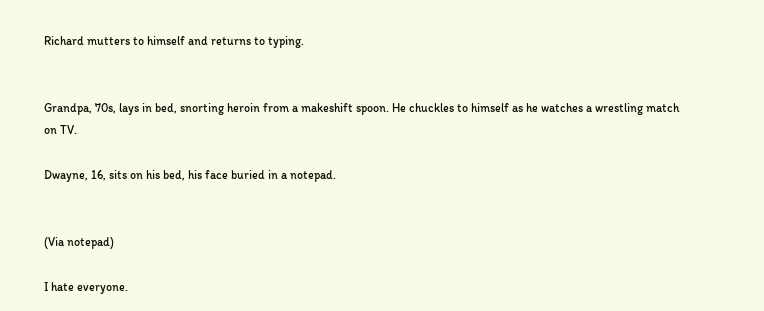Richard mutters to himself and returns to typing.


Grandpa, 70s, lays in bed, snorting heroin from a makeshift spoon. He chuckles to himself as he watches a wrestling match on TV.

Dwayne, 16, sits on his bed, his face buried in a notepad.


(Via notepad)

I hate everyone.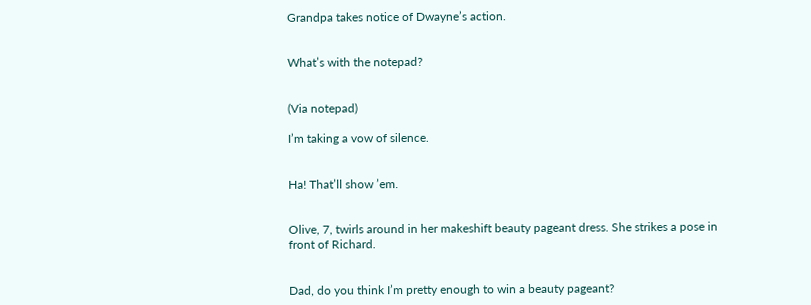Grandpa takes notice of Dwayne’s action.


What’s with the notepad?


(Via notepad)

I’m taking a vow of silence.


Ha! That’ll show ’em.


Olive, 7, twirls around in her makeshift beauty pageant dress. She strikes a pose in front of Richard.


Dad, do you think I’m pretty enough to win a beauty pageant?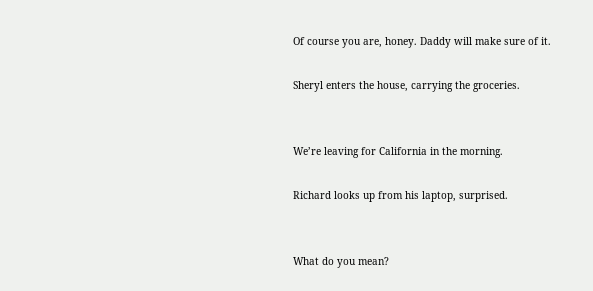Of course you are, honey. Daddy will make sure of it.

Sheryl enters the house, carrying the groceries.


We’re leaving for California in the morning.

Richard looks up from his laptop, surprised.


What do you mean?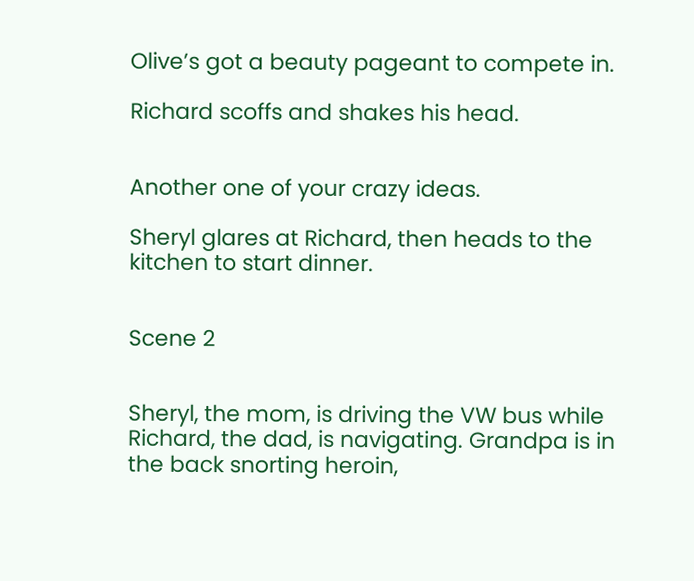Olive’s got a beauty pageant to compete in.

Richard scoffs and shakes his head.


Another one of your crazy ideas.

Sheryl glares at Richard, then heads to the kitchen to start dinner.


Scene 2


Sheryl, the mom, is driving the VW bus while Richard, the dad, is navigating. Grandpa is in the back snorting heroin,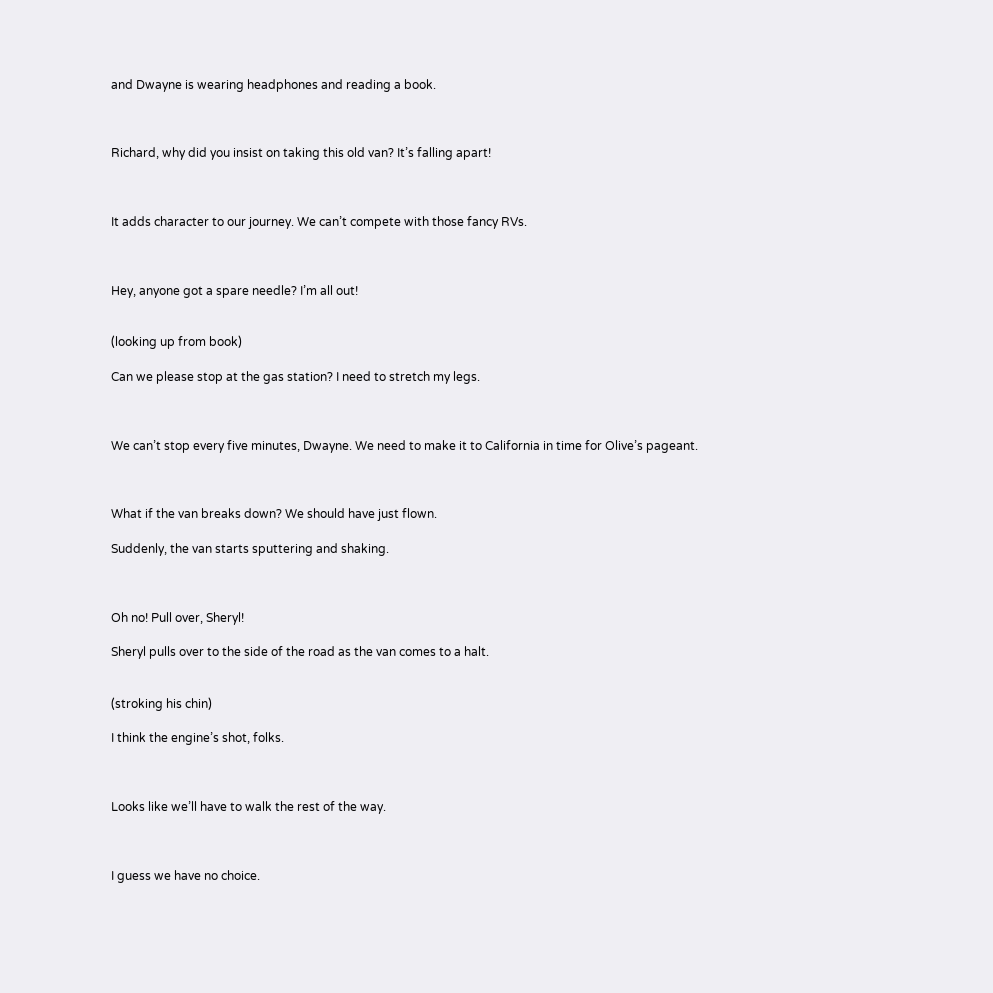and Dwayne is wearing headphones and reading a book.



Richard, why did you insist on taking this old van? It’s falling apart!



It adds character to our journey. We can’t compete with those fancy RVs.



Hey, anyone got a spare needle? I’m all out!


(looking up from book)

Can we please stop at the gas station? I need to stretch my legs.



We can’t stop every five minutes, Dwayne. We need to make it to California in time for Olive’s pageant.



What if the van breaks down? We should have just flown.

Suddenly, the van starts sputtering and shaking.



Oh no! Pull over, Sheryl!

Sheryl pulls over to the side of the road as the van comes to a halt.


(stroking his chin)

I think the engine’s shot, folks.



Looks like we’ll have to walk the rest of the way.



I guess we have no choice.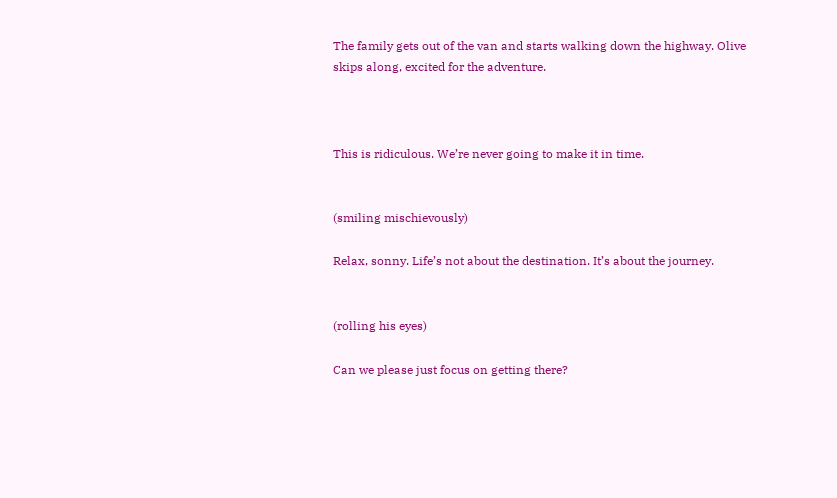The family gets out of the van and starts walking down the highway. Olive skips along, excited for the adventure.



This is ridiculous. We’re never going to make it in time.


(smiling mischievously)

Relax, sonny. Life’s not about the destination. It’s about the journey.


(rolling his eyes)

Can we please just focus on getting there?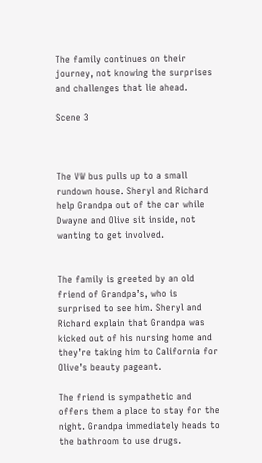The family continues on their journey, not knowing the surprises and challenges that lie ahead.

Scene 3



The VW bus pulls up to a small rundown house. Sheryl and Richard help Grandpa out of the car while Dwayne and Olive sit inside, not wanting to get involved.


The family is greeted by an old friend of Grandpa’s, who is surprised to see him. Sheryl and Richard explain that Grandpa was kicked out of his nursing home and they’re taking him to California for Olive’s beauty pageant.

The friend is sympathetic and offers them a place to stay for the night. Grandpa immediately heads to the bathroom to use drugs.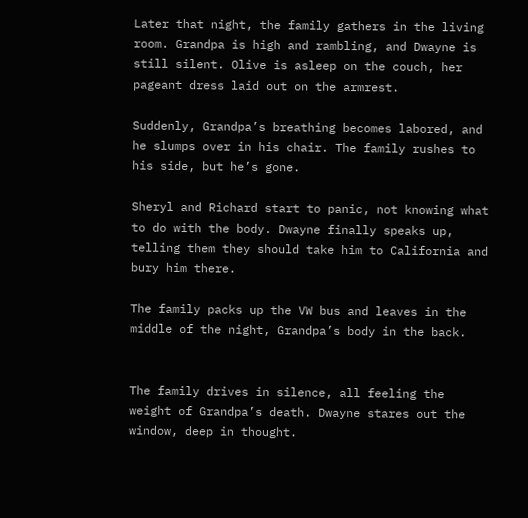Later that night, the family gathers in the living room. Grandpa is high and rambling, and Dwayne is still silent. Olive is asleep on the couch, her pageant dress laid out on the armrest.

Suddenly, Grandpa’s breathing becomes labored, and he slumps over in his chair. The family rushes to his side, but he’s gone.

Sheryl and Richard start to panic, not knowing what to do with the body. Dwayne finally speaks up, telling them they should take him to California and bury him there.

The family packs up the VW bus and leaves in the middle of the night, Grandpa’s body in the back.


The family drives in silence, all feeling the weight of Grandpa’s death. Dwayne stares out the window, deep in thought.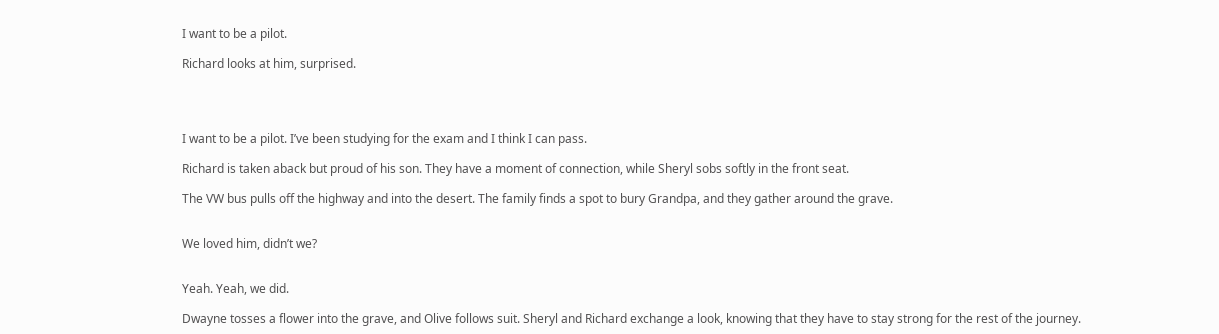I want to be a pilot.

Richard looks at him, surprised.




I want to be a pilot. I’ve been studying for the exam and I think I can pass.

Richard is taken aback but proud of his son. They have a moment of connection, while Sheryl sobs softly in the front seat.

The VW bus pulls off the highway and into the desert. The family finds a spot to bury Grandpa, and they gather around the grave.


We loved him, didn’t we?


Yeah. Yeah, we did.

Dwayne tosses a flower into the grave, and Olive follows suit. Sheryl and Richard exchange a look, knowing that they have to stay strong for the rest of the journey.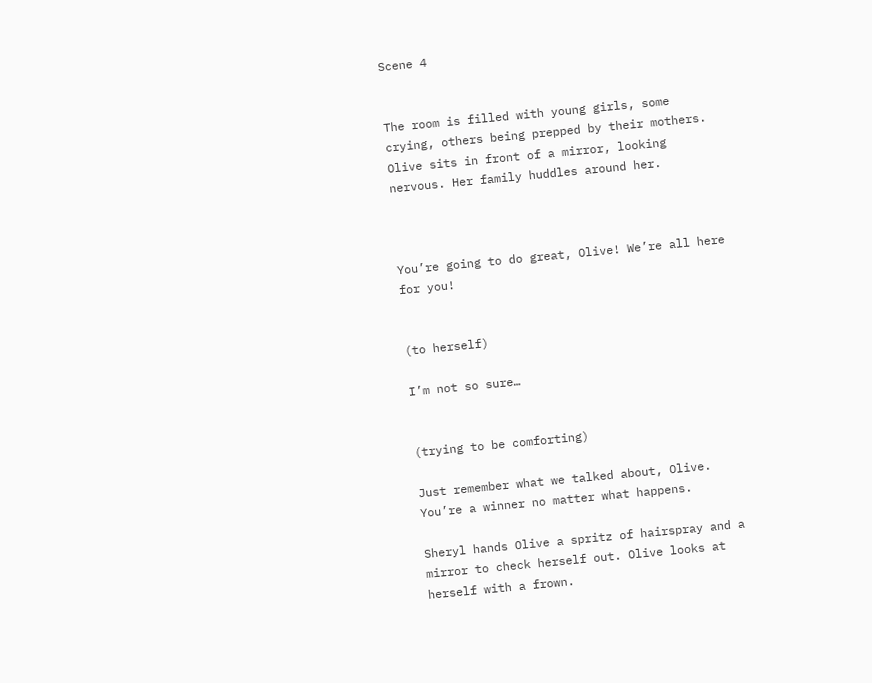Scene 4


The room is filled with young girls, some crying, others being prepped by their mothers. Olive sits in front of a mirror, looking nervous. Her family huddles around her.



You’re going to do great, Olive! We’re all here for you!


(to herself)

I’m not so sure…


(trying to be comforting)

Just remember what we talked about, Olive. You’re a winner no matter what happens.

Sheryl hands Olive a spritz of hairspray and a mirror to check herself out. Olive looks at herself with a frown.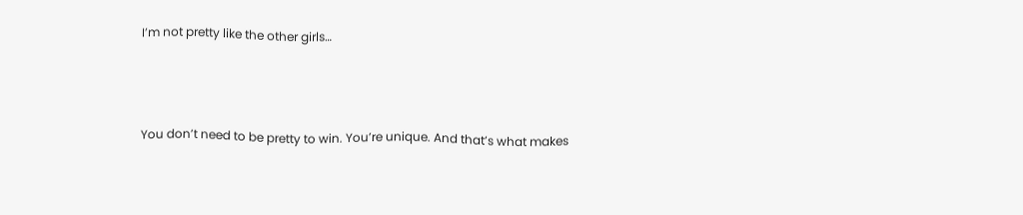I’m not pretty like the other girls…



You don’t need to be pretty to win. You’re unique. And that’s what makes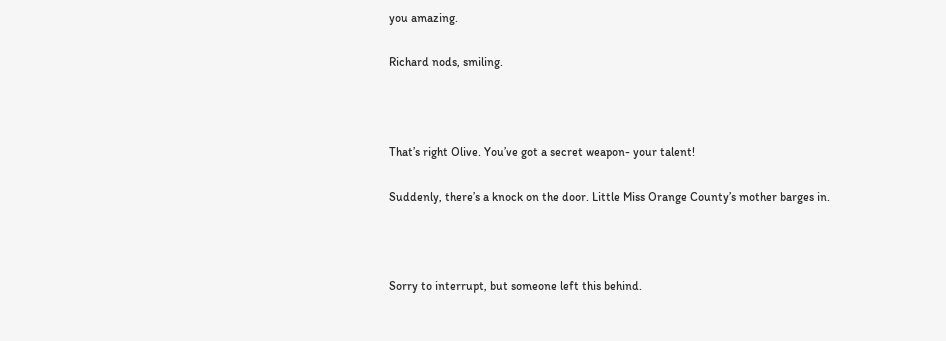you amazing.

Richard nods, smiling.



That’s right Olive. You’ve got a secret weapon- your talent!

Suddenly, there’s a knock on the door. Little Miss Orange County’s mother barges in.



Sorry to interrupt, but someone left this behind.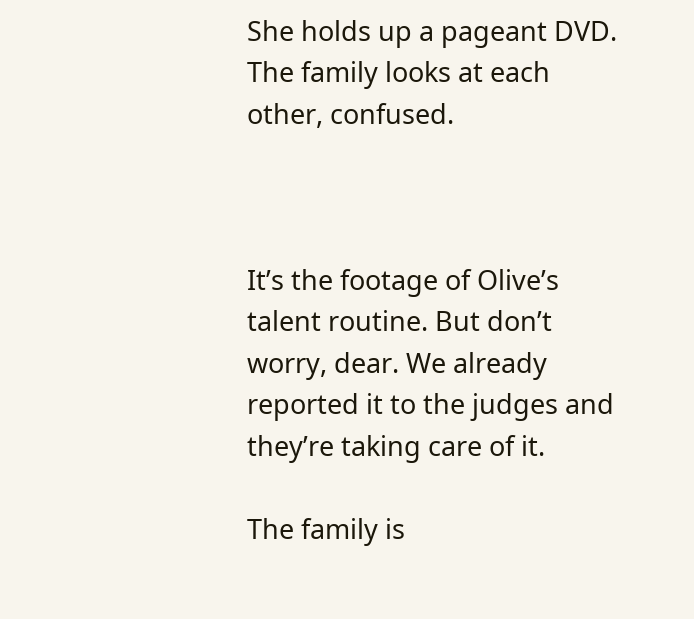She holds up a pageant DVD. The family looks at each other, confused.



It’s the footage of Olive’s talent routine. But don’t worry, dear. We already reported it to the judges and they’re taking care of it.

The family is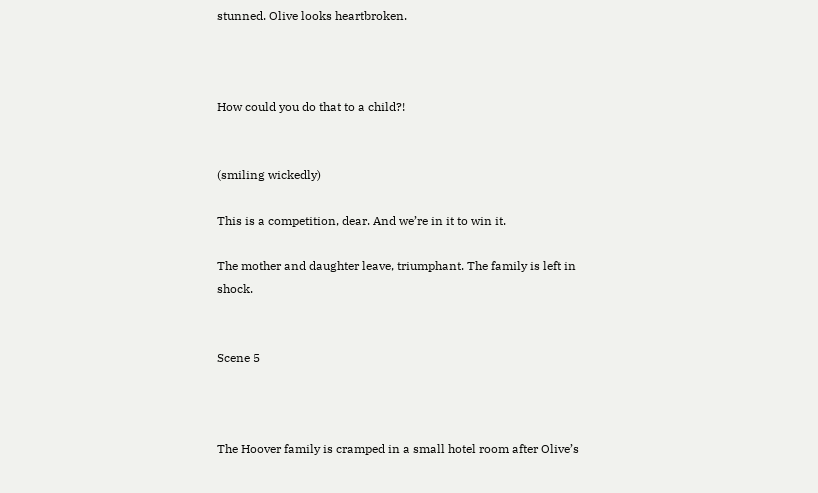stunned. Olive looks heartbroken.



How could you do that to a child?!


(smiling wickedly)

This is a competition, dear. And we’re in it to win it.

The mother and daughter leave, triumphant. The family is left in shock.


Scene 5



The Hoover family is cramped in a small hotel room after Olive’s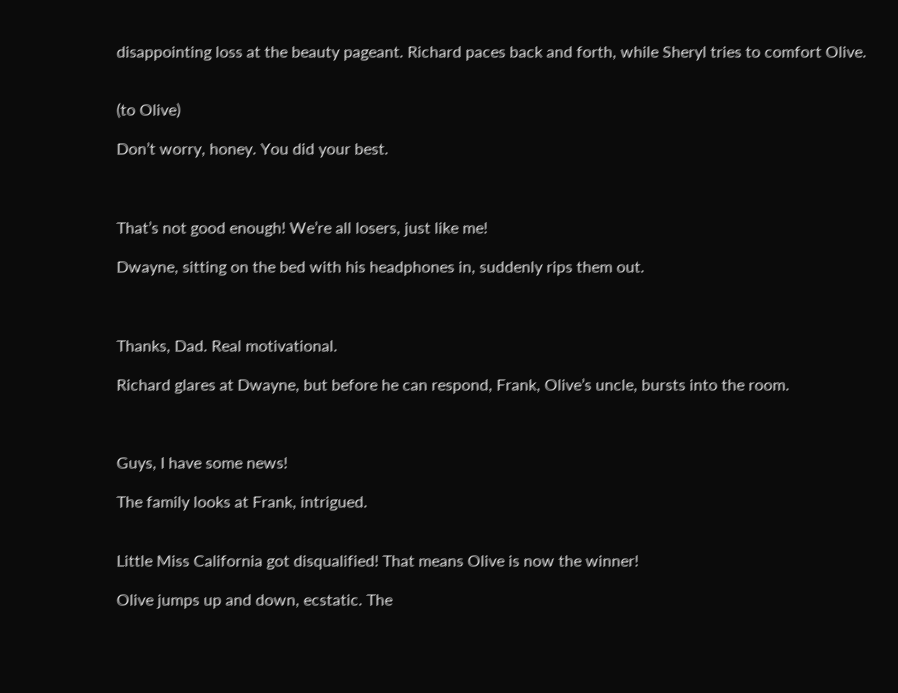disappointing loss at the beauty pageant. Richard paces back and forth, while Sheryl tries to comfort Olive.


(to Olive)

Don’t worry, honey. You did your best.



That’s not good enough! We’re all losers, just like me!

Dwayne, sitting on the bed with his headphones in, suddenly rips them out.



Thanks, Dad. Real motivational.

Richard glares at Dwayne, but before he can respond, Frank, Olive’s uncle, bursts into the room.



Guys, I have some news!

The family looks at Frank, intrigued.


Little Miss California got disqualified! That means Olive is now the winner!

Olive jumps up and down, ecstatic. The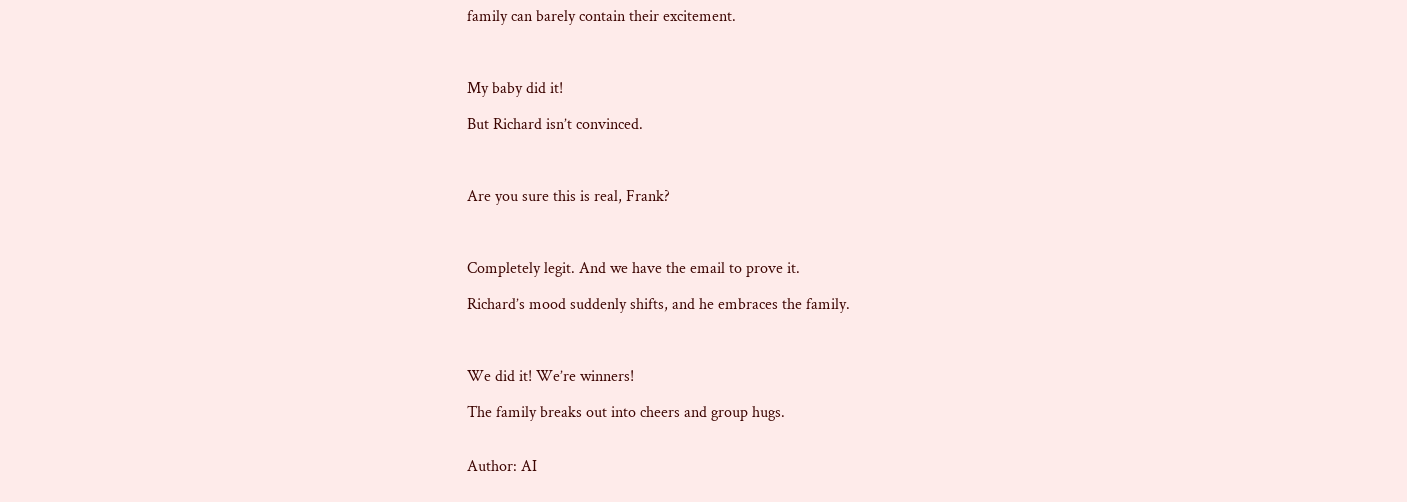family can barely contain their excitement.



My baby did it!

But Richard isn’t convinced.



Are you sure this is real, Frank?



Completely legit. And we have the email to prove it.

Richard’s mood suddenly shifts, and he embraces the family.



We did it! We’re winners!

The family breaks out into cheers and group hugs.


Author: AI